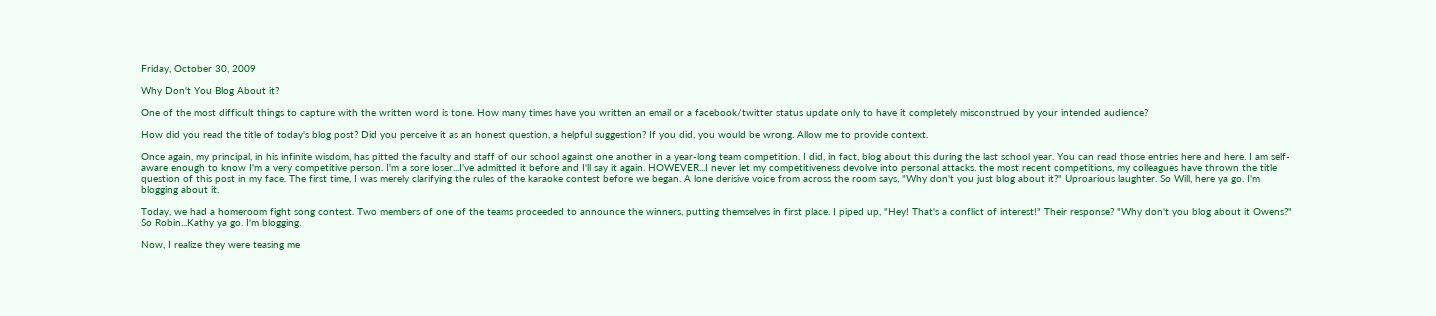Friday, October 30, 2009

Why Don't You Blog About it?

One of the most difficult things to capture with the written word is tone. How many times have you written an email or a facebook/twitter status update only to have it completely misconstrued by your intended audience?

How did you read the title of today's blog post? Did you perceive it as an honest question, a helpful suggestion? If you did, you would be wrong. Allow me to provide context.

Once again, my principal, in his infinite wisdom, has pitted the faculty and staff of our school against one another in a year-long team competition. I did, in fact, blog about this during the last school year. You can read those entries here and here. I am self-aware enough to know I'm a very competitive person. I'm a sore loser...I've admitted it before and I'll say it again. HOWEVER...I never let my competitiveness devolve into personal attacks. the most recent competitions, my colleagues have thrown the title question of this post in my face. The first time, I was merely clarifying the rules of the karaoke contest before we began. A lone derisive voice from across the room says, "Why don't you just blog about it?" Uproarious laughter. So Will, here ya go. I'm blogging about it.

Today, we had a homeroom fight song contest. Two members of one of the teams proceeded to announce the winners, putting themselves in first place. I piped up, "Hey! That's a conflict of interest!" Their response? "Why don't you blog about it Owens?" So Robin...Kathy ya go. I'm blogging.

Now, I realize they were teasing me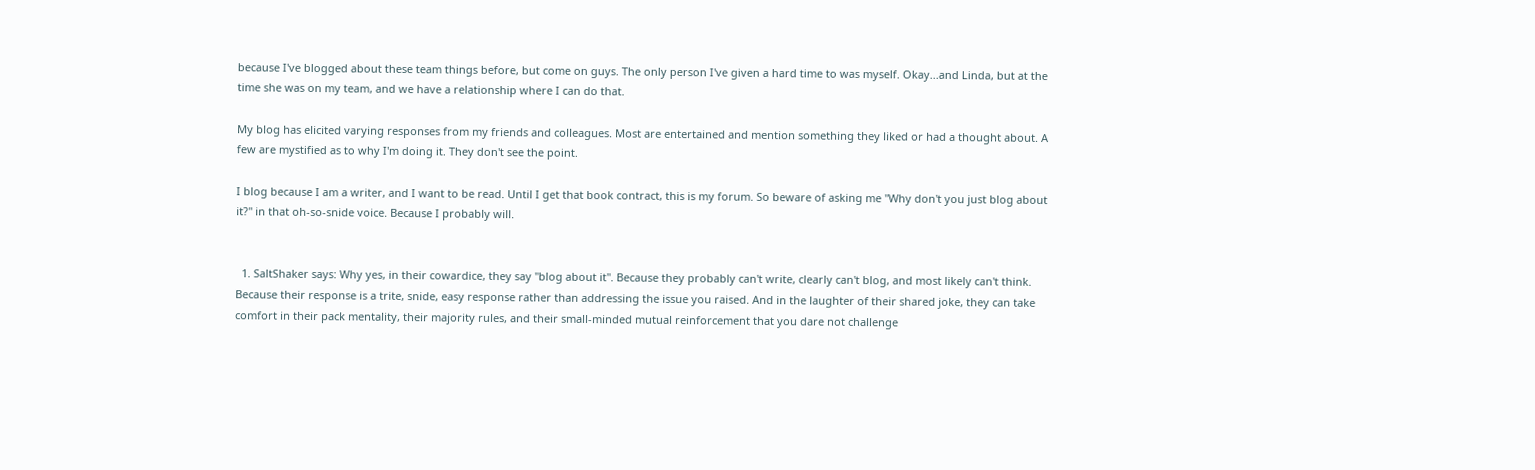because I've blogged about these team things before, but come on guys. The only person I've given a hard time to was myself. Okay...and Linda, but at the time she was on my team, and we have a relationship where I can do that.

My blog has elicited varying responses from my friends and colleagues. Most are entertained and mention something they liked or had a thought about. A few are mystified as to why I'm doing it. They don't see the point.

I blog because I am a writer, and I want to be read. Until I get that book contract, this is my forum. So beware of asking me "Why don't you just blog about it?" in that oh-so-snide voice. Because I probably will.


  1. SaltShaker says: Why yes, in their cowardice, they say "blog about it". Because they probably can't write, clearly can't blog, and most likely can't think. Because their response is a trite, snide, easy response rather than addressing the issue you raised. And in the laughter of their shared joke, they can take comfort in their pack mentality, their majority rules, and their small-minded mutual reinforcement that you dare not challenge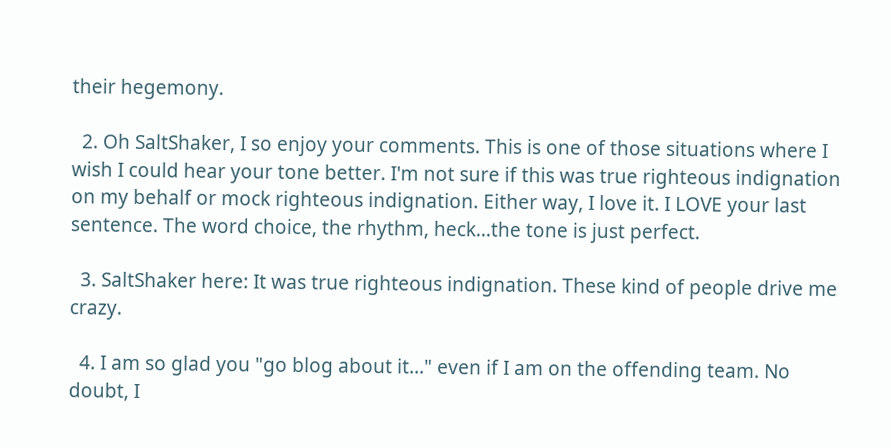their hegemony.

  2. Oh SaltShaker, I so enjoy your comments. This is one of those situations where I wish I could hear your tone better. I'm not sure if this was true righteous indignation on my behalf or mock righteous indignation. Either way, I love it. I LOVE your last sentence. The word choice, the rhythm, heck...the tone is just perfect.

  3. SaltShaker here: It was true righteous indignation. These kind of people drive me crazy.

  4. I am so glad you "go blog about it..." even if I am on the offending team. No doubt, I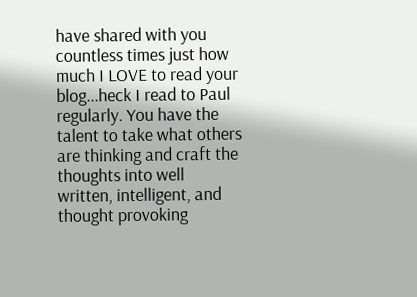have shared with you countless times just how much I LOVE to read your blog...heck I read to Paul regularly. You have the talent to take what others are thinking and craft the thoughts into well written, intelligent, and thought provoking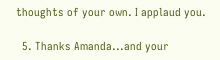thoughts of your own. I applaud you.

  5. Thanks Amanda...and your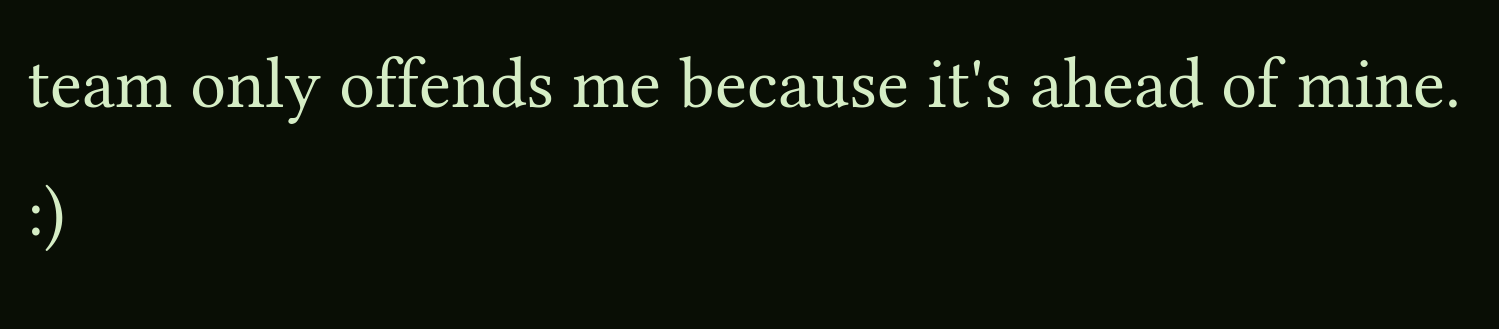team only offends me because it's ahead of mine. :)